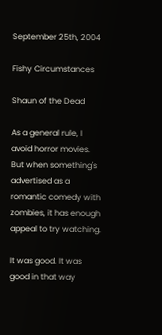September 25th, 2004

Fishy Circumstances

Shaun of the Dead

As a general rule, I avoid horror movies. But when something's advertised as a romantic comedy with zombies, it has enough appeal to try watching.

It was good. It was good in that way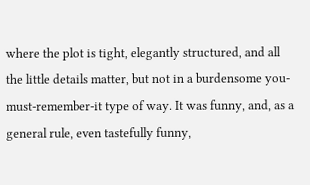where the plot is tight, elegantly structured, and all the little details matter, but not in a burdensome you-must-remember-it type of way. It was funny, and, as a general rule, even tastefully funny,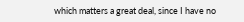which matters a great deal, since I have no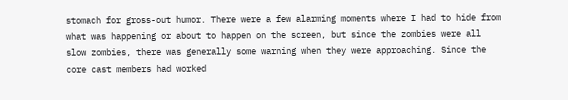stomach for gross-out humor. There were a few alarming moments where I had to hide from what was happening or about to happen on the screen, but since the zombies were all slow zombies, there was generally some warning when they were approaching. Since the core cast members had worked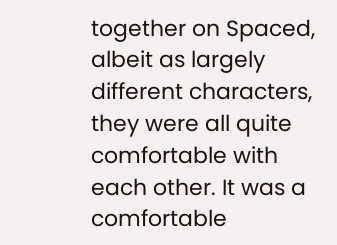together on Spaced, albeit as largely different characters, they were all quite comfortable with each other. It was a comfortable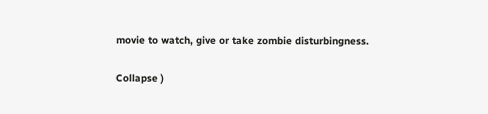movie to watch, give or take zombie disturbingness.

Collapse )